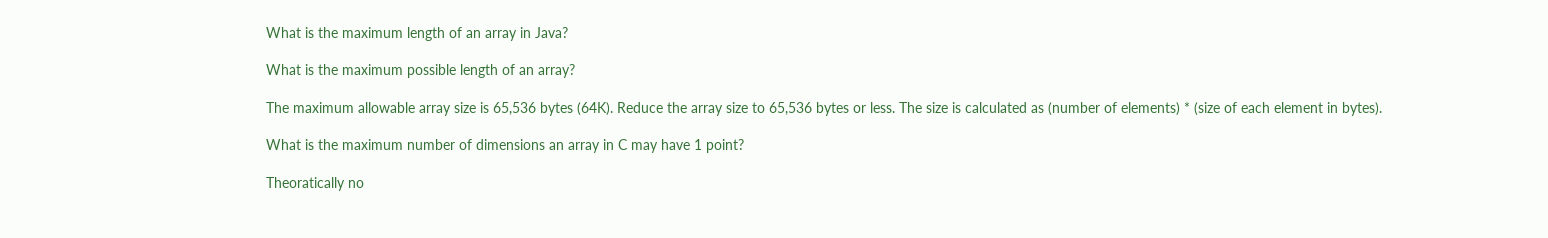What is the maximum length of an array in Java?

What is the maximum possible length of an array?

The maximum allowable array size is 65,536 bytes (64K). Reduce the array size to 65,536 bytes or less. The size is calculated as (number of elements) * (size of each element in bytes).

What is the maximum number of dimensions an array in C may have 1 point?

Theoratically no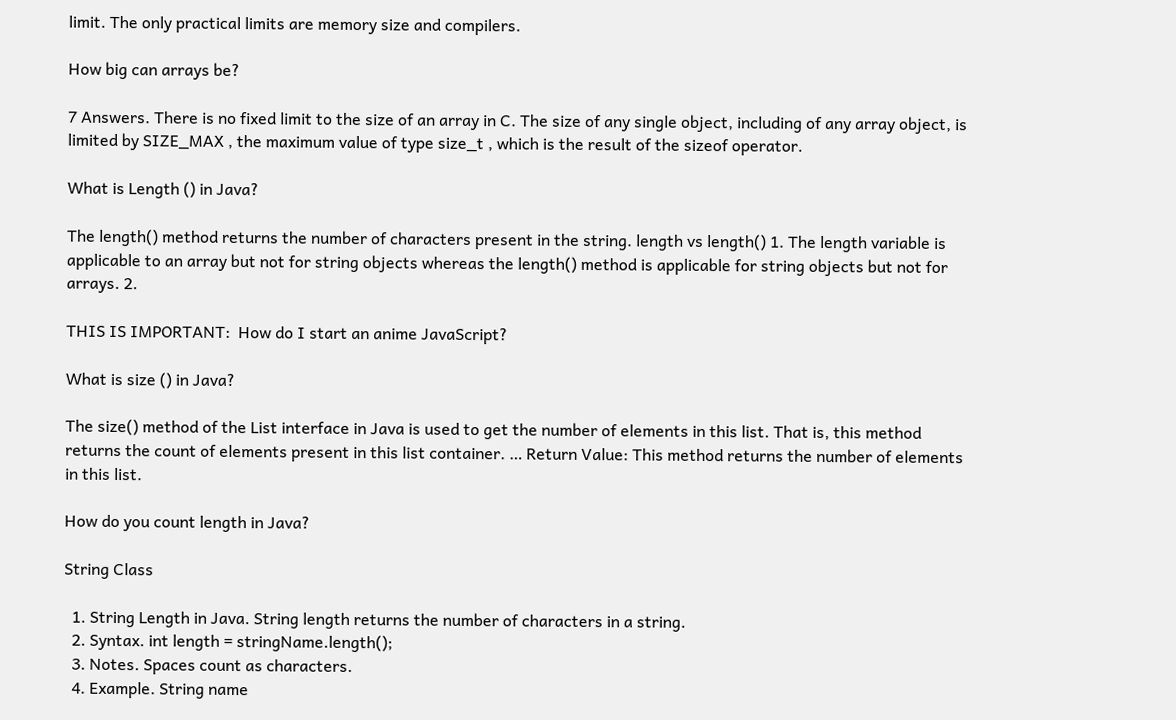limit. The only practical limits are memory size and compilers.

How big can arrays be?

7 Answers. There is no fixed limit to the size of an array in C. The size of any single object, including of any array object, is limited by SIZE_MAX , the maximum value of type size_t , which is the result of the sizeof operator.

What is Length () in Java?

The length() method returns the number of characters present in the string. length vs length() 1. The length variable is applicable to an array but not for string objects whereas the length() method is applicable for string objects but not for arrays. 2.

THIS IS IMPORTANT:  How do I start an anime JavaScript?

What is size () in Java?

The size() method of the List interface in Java is used to get the number of elements in this list. That is, this method returns the count of elements present in this list container. … Return Value: This method returns the number of elements in this list.

How do you count length in Java?

String Class

  1. String Length in Java. String length returns the number of characters in a string.
  2. Syntax. int length = stringName.length();
  3. Notes. Spaces count as characters.
  4. Example. String name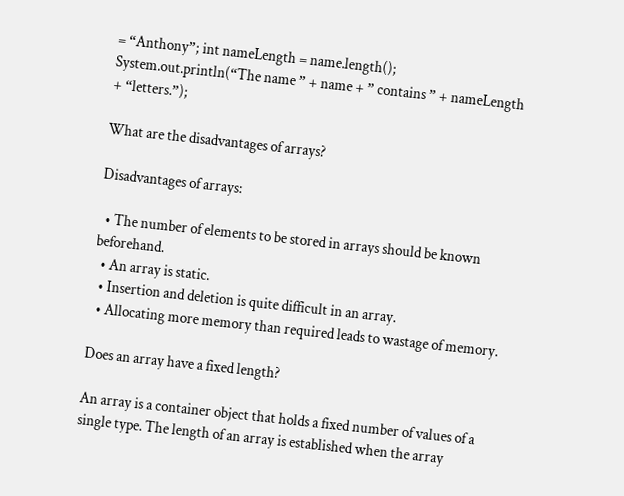= “Anthony”; int nameLength = name.length(); System.out.println(“The name ” + name + ” contains ” + nameLength + “letters.”);

What are the disadvantages of arrays?

Disadvantages of arrays:

  • The number of elements to be stored in arrays should be known beforehand.
  • An array is static.
  • Insertion and deletion is quite difficult in an array.
  • Allocating more memory than required leads to wastage of memory.

Does an array have a fixed length?

An array is a container object that holds a fixed number of values of a single type. The length of an array is established when the array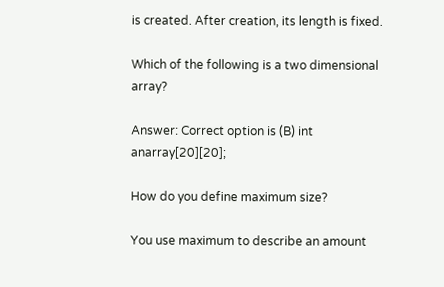is created. After creation, its length is fixed.

Which of the following is a two dimensional array?

Answer: Correct option is (B) int anarray[20][20];

How do you define maximum size?

You use maximum to describe an amount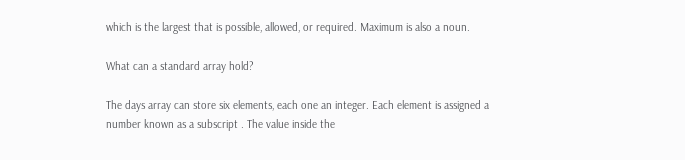which is the largest that is possible, allowed, or required. Maximum is also a noun.

What can a standard array hold?

The days array can store six elements, each one an integer. Each element is assigned a number known as a subscript . The value inside the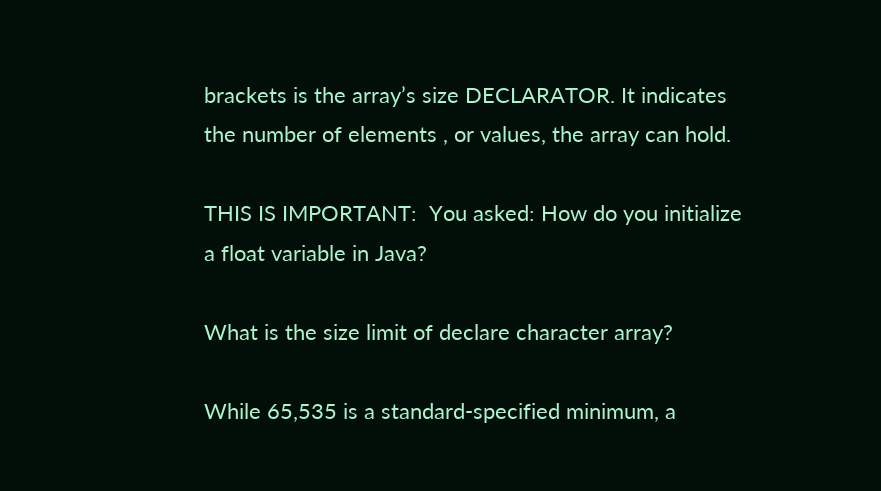brackets is the array’s size DECLARATOR. It indicates the number of elements , or values, the array can hold.

THIS IS IMPORTANT:  You asked: How do you initialize a float variable in Java?

What is the size limit of declare character array?

While 65,535 is a standard-specified minimum, a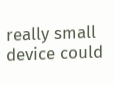really small device could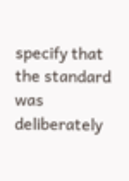specify that the standard was deliberately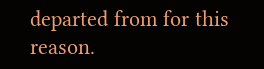departed from for this reason.